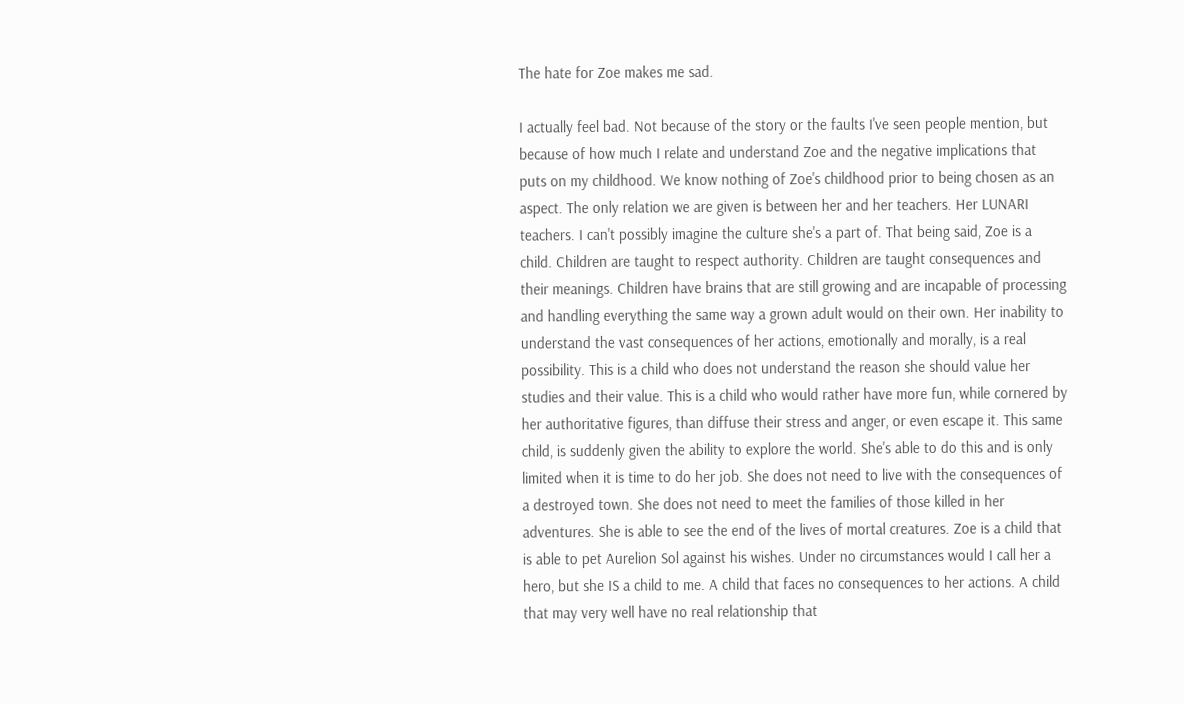The hate for Zoe makes me sad.

I actually feel bad. Not because of the story or the faults I've seen people mention, but because of how much I relate and understand Zoe and the negative implications that puts on my childhood. We know nothing of Zoe's childhood prior to being chosen as an aspect. The only relation we are given is between her and her teachers. Her LUNARI teachers. I can't possibly imagine the culture she's a part of. That being said, Zoe is a child. Children are taught to respect authority. Children are taught consequences and their meanings. Children have brains that are still growing and are incapable of processing and handling everything the same way a grown adult would on their own. Her inability to understand the vast consequences of her actions, emotionally and morally, is a real possibility. This is a child who does not understand the reason she should value her studies and their value. This is a child who would rather have more fun, while cornered by her authoritative figures, than diffuse their stress and anger, or even escape it. This same child, is suddenly given the ability to explore the world. She's able to do this and is only limited when it is time to do her job. She does not need to live with the consequences of a destroyed town. She does not need to meet the families of those killed in her adventures. She is able to see the end of the lives of mortal creatures. Zoe is a child that is able to pet Aurelion Sol against his wishes. Under no circumstances would I call her a hero, but she IS a child to me. A child that faces no consequences to her actions. A child that may very well have no real relationship that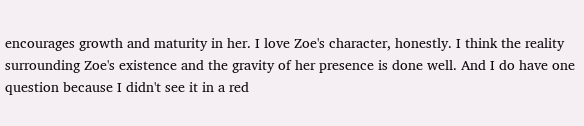encourages growth and maturity in her. I love Zoe's character, honestly. I think the reality surrounding Zoe's existence and the gravity of her presence is done well. And I do have one question because I didn't see it in a red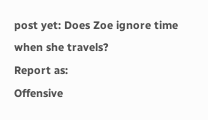post yet: Does Zoe ignore time when she travels?
Report as:
Offensive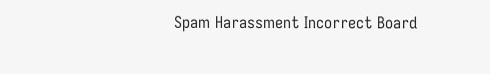Spam Harassment Incorrect Board